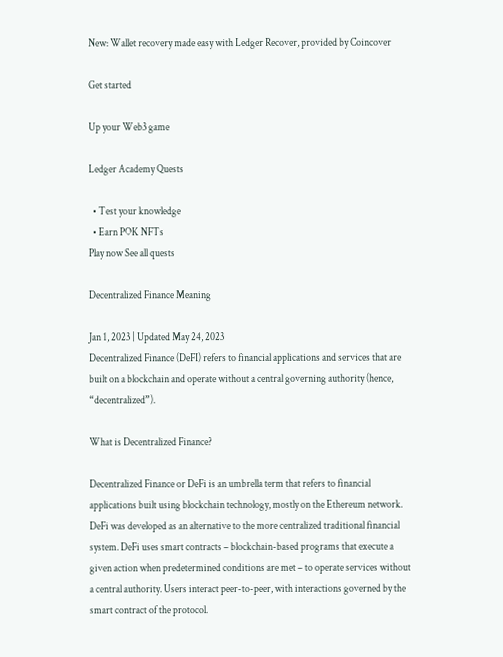New: Wallet recovery made easy with Ledger Recover, provided by Coincover

Get started

Up your Web3 game

Ledger Academy Quests

  • Test your knowledge
  • Earn POK NFTs
Play now See all quests

Decentralized Finance Meaning

Jan 1, 2023 | Updated May 24, 2023
Decentralized Finance (DeFI) refers to financial applications and services that are built on a blockchain and operate without a central governing authority (hence, “decentralized”).

What is Decentralized Finance?

Decentralized Finance or DeFi is an umbrella term that refers to financial applications built using blockchain technology, mostly on the Ethereum network. DeFi was developed as an alternative to the more centralized traditional financial system. DeFi uses smart contracts – blockchain-based programs that execute a given action when predetermined conditions are met – to operate services without a central authority. Users interact peer-to-peer, with interactions governed by the smart contract of the protocol.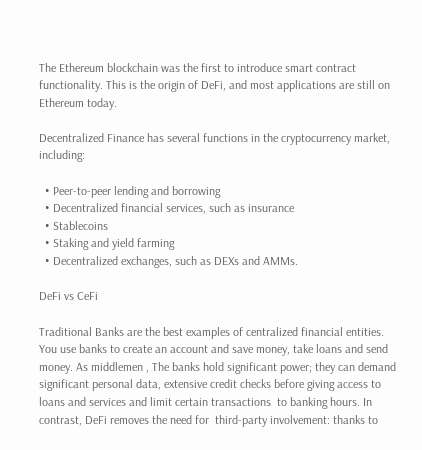The Ethereum blockchain was the first to introduce smart contract functionality. This is the origin of DeFi, and most applications are still on Ethereum today.

Decentralized Finance has several functions in the cryptocurrency market, including:

  • Peer-to-peer lending and borrowing
  • Decentralized financial services, such as insurance
  • Stablecoins
  • Staking and yield farming
  • Decentralized exchanges, such as DEXs and AMMs.

DeFi vs CeFi

Traditional Banks are the best examples of centralized financial entities. You use banks to create an account and save money, take loans and send money. As middlemen , The banks hold significant power; they can demand significant personal data, extensive credit checks before giving access to loans and services and limit certain transactions  to banking hours. In contrast, DeFi removes the need for  third-party involvement: thanks to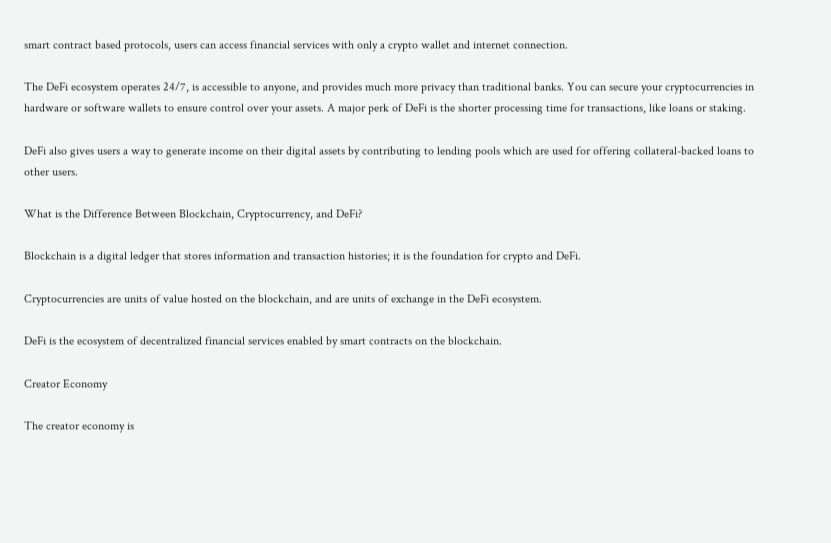smart contract based protocols, users can access financial services with only a crypto wallet and internet connection.

The DeFi ecosystem operates 24/7, is accessible to anyone, and provides much more privacy than traditional banks. You can secure your cryptocurrencies in hardware or software wallets to ensure control over your assets. A major perk of DeFi is the shorter processing time for transactions, like loans or staking.

DeFi also gives users a way to generate income on their digital assets by contributing to lending pools which are used for offering collateral-backed loans to other users.

What is the Difference Between Blockchain, Cryptocurrency, and DeFi?

Blockchain is a digital ledger that stores information and transaction histories; it is the foundation for crypto and DeFi.

Cryptocurrencies are units of value hosted on the blockchain, and are units of exchange in the DeFi ecosystem.

DeFi is the ecosystem of decentralized financial services enabled by smart contracts on the blockchain.

Creator Economy

The creator economy is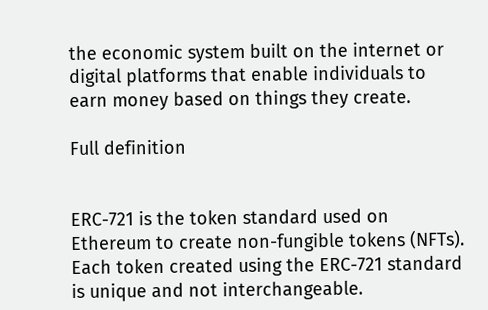the economic system built on the internet or digital platforms that enable individuals to earn money based on things they create.

Full definition


ERC-721 is the token standard used on Ethereum to create non-fungible tokens (NFTs). Each token created using the ERC-721 standard is unique and not interchangeable.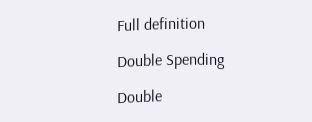Full definition

Double Spending

Double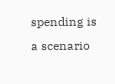spending is a scenario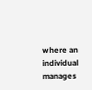where an individual manages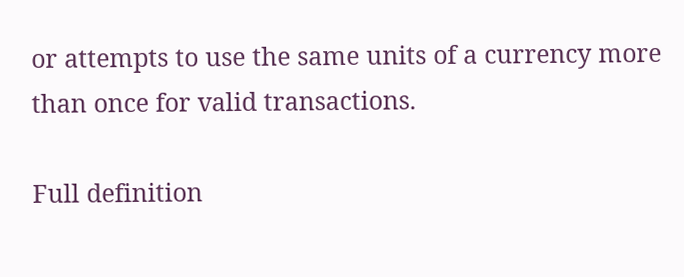or attempts to use the same units of a currency more than once for valid transactions.

Full definition